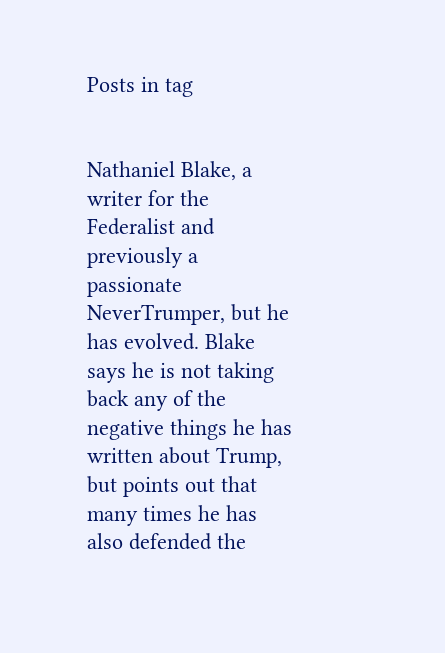Posts in tag


Nathaniel Blake, a writer for the Federalist and previously a passionate NeverTrumper, but he has evolved. Blake says he is not taking back any of the negative things he has written about Trump, but points out that many times he has also defended the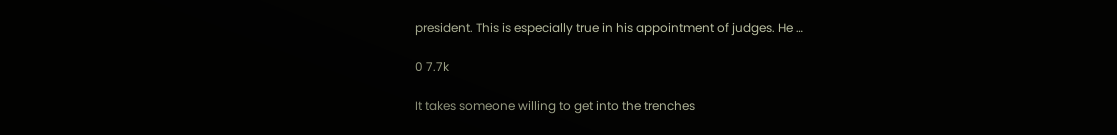president. This is especially true in his appointment of judges. He …

0 7.7k

It takes someone willing to get into the trenches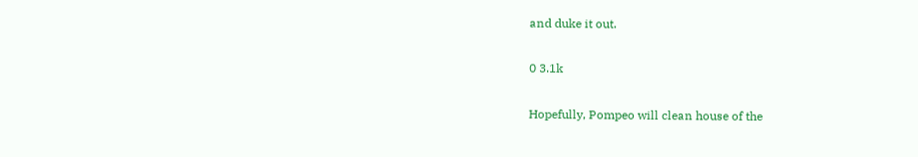and duke it out.

0 3.1k

Hopefully, Pompeo will clean house of the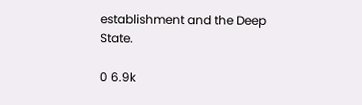establishment and the Deep State.

0 6.9k